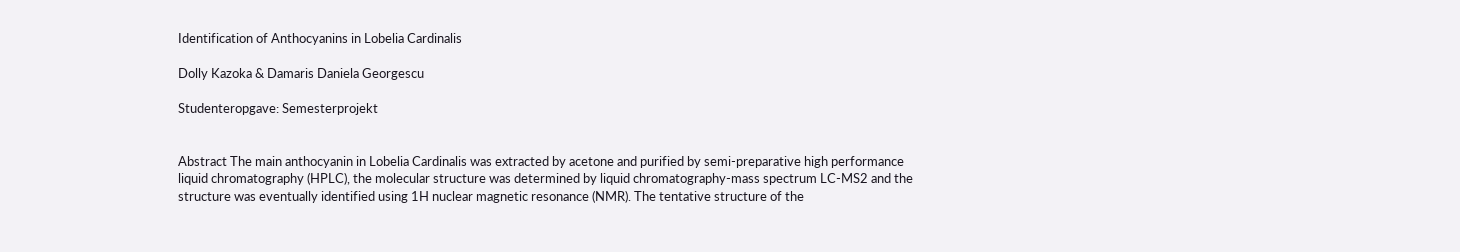Identification of Anthocyanins in Lobelia Cardinalis

Dolly Kazoka & Damaris Daniela Georgescu

Studenteropgave: Semesterprojekt


Abstract The main anthocyanin in Lobelia Cardinalis was extracted by acetone and purified by semi-preparative high performance liquid chromatography (HPLC), the molecular structure was determined by liquid chromatography-mass spectrum LC-MS2 and the structure was eventually identified using 1H nuclear magnetic resonance (NMR). The tentative structure of the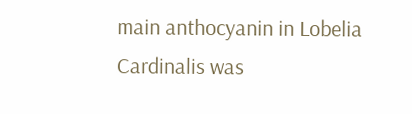main anthocyanin in Lobelia Cardinalis was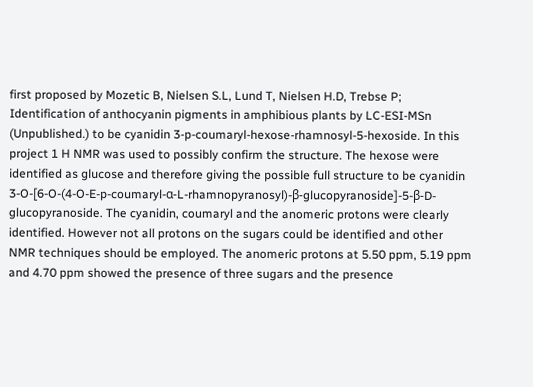first proposed by Mozetic B, Nielsen S.L, Lund T, Nielsen H.D, Trebse P; Identification of anthocyanin pigments in amphibious plants by LC-ESI-MSn (Unpublished.) to be cyanidin 3-p-coumaryl-hexose-rhamnosyl-5-hexoside. In this project 1 H NMR was used to possibly confirm the structure. The hexose were identified as glucose and therefore giving the possible full structure to be cyanidin 3-O-[6-O-(4-O-E-p-coumaryl-α-L-rhamnopyranosyl)-β-glucopyranoside]-5-β-D-glucopyranoside. The cyanidin, coumaryl and the anomeric protons were clearly identified. However not all protons on the sugars could be identified and other NMR techniques should be employed. The anomeric protons at 5.50 ppm, 5.19 ppm and 4.70 ppm showed the presence of three sugars and the presence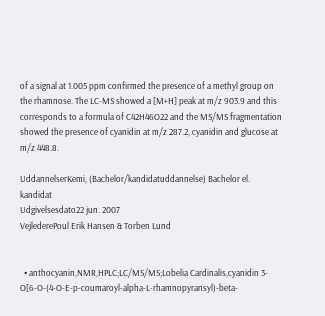of a signal at 1.005 ppm confirmed the presence of a methyl group on the rhamnose. The LC-MS showed a [M+H] peak at m/z 903.9 and this corresponds to a formula of C42H46O22 and the MS/MS fragmentation showed the presence of cyanidin at m/z 287.2, cyanidin and glucose at m/z 448.8.

UddannelserKemi, (Bachelor/kandidatuddannelse) Bachelor el. kandidat
Udgivelsesdato22 jun. 2007
VejlederePoul Erik Hansen & Torben Lund


  • anthocyanin,NMR,HPLC;LC/MS/MS;Lobelia Cardinalis,cyanidin 3-O[6-O-(4-O-E-p-coumaroyl-alpha-L-rhamnopyransyl)-beta-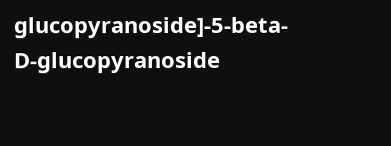glucopyranoside]-5-beta-D-glucopyranoside